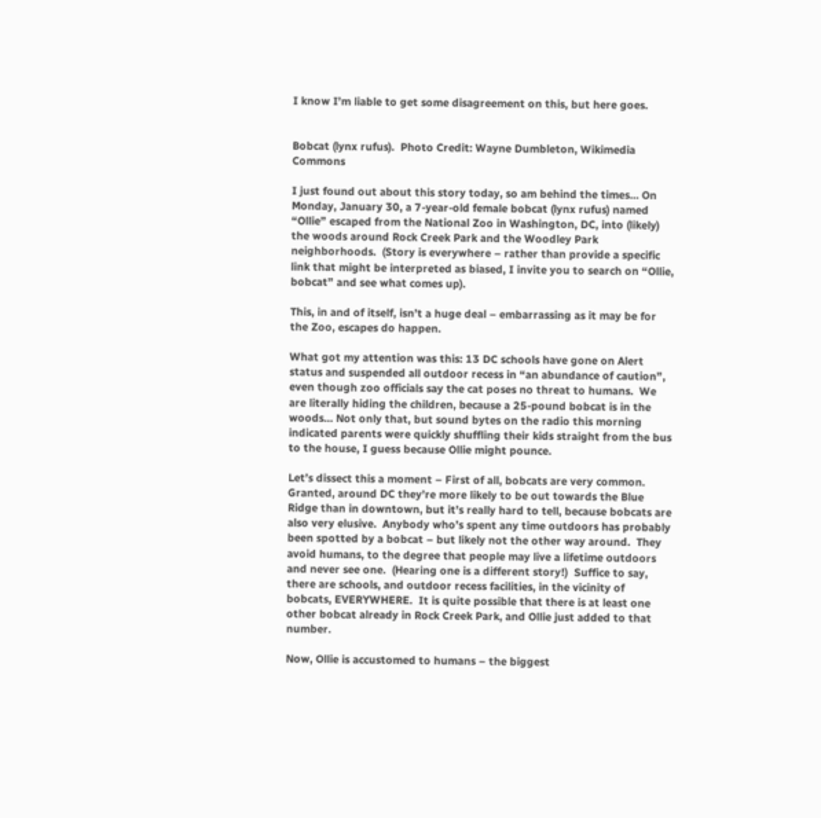I know I’m liable to get some disagreement on this, but here goes.


Bobcat (lynx rufus).  Photo Credit: Wayne Dumbleton, Wikimedia Commons

I just found out about this story today, so am behind the times… On Monday, January 30, a 7-year-old female bobcat (lynx rufus) named “Ollie” escaped from the National Zoo in Washington, DC, into (likely) the woods around Rock Creek Park and the Woodley Park neighborhoods.  (Story is everywhere – rather than provide a specific link that might be interpreted as biased, I invite you to search on “Ollie, bobcat” and see what comes up).

This, in and of itself, isn’t a huge deal – embarrassing as it may be for the Zoo, escapes do happen.

What got my attention was this: 13 DC schools have gone on Alert status and suspended all outdoor recess in “an abundance of caution”, even though zoo officials say the cat poses no threat to humans.  We are literally hiding the children, because a 25-pound bobcat is in the woods… Not only that, but sound bytes on the radio this morning indicated parents were quickly shuffling their kids straight from the bus to the house, I guess because Ollie might pounce.

Let’s dissect this a moment – First of all, bobcats are very common.  Granted, around DC they’re more likely to be out towards the Blue Ridge than in downtown, but it’s really hard to tell, because bobcats are also very elusive.  Anybody who’s spent any time outdoors has probably been spotted by a bobcat – but likely not the other way around.  They avoid humans, to the degree that people may live a lifetime outdoors and never see one.  (Hearing one is a different story!)  Suffice to say, there are schools, and outdoor recess facilities, in the vicinity of bobcats, EVERYWHERE.  It is quite possible that there is at least one other bobcat already in Rock Creek Park, and Ollie just added to that number.

Now, Ollie is accustomed to humans – the biggest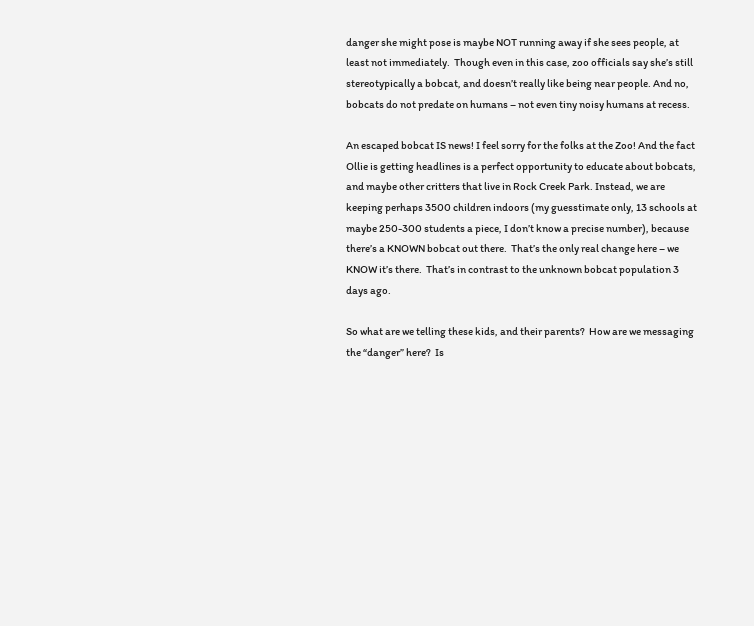danger she might pose is maybe NOT running away if she sees people, at least not immediately.  Though even in this case, zoo officials say she’s still stereotypically a bobcat, and doesn’t really like being near people. And no, bobcats do not predate on humans – not even tiny noisy humans at recess.

An escaped bobcat IS news! I feel sorry for the folks at the Zoo! And the fact Ollie is getting headlines is a perfect opportunity to educate about bobcats, and maybe other critters that live in Rock Creek Park. Instead, we are keeping perhaps 3500 children indoors (my guesstimate only, 13 schools at maybe 250-300 students a piece, I don’t know a precise number), because there’s a KNOWN bobcat out there.  That’s the only real change here – we KNOW it’s there.  That’s in contrast to the unknown bobcat population 3 days ago.

So what are we telling these kids, and their parents?  How are we messaging the “danger” here?  Is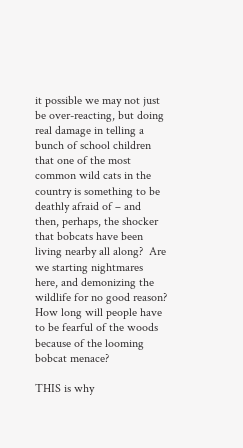it possible we may not just be over-reacting, but doing real damage in telling a bunch of school children that one of the most common wild cats in the country is something to be deathly afraid of – and then, perhaps, the shocker that bobcats have been living nearby all along?  Are we starting nightmares here, and demonizing the wildlife for no good reason? How long will people have to be fearful of the woods because of the looming bobcat menace?

THIS is why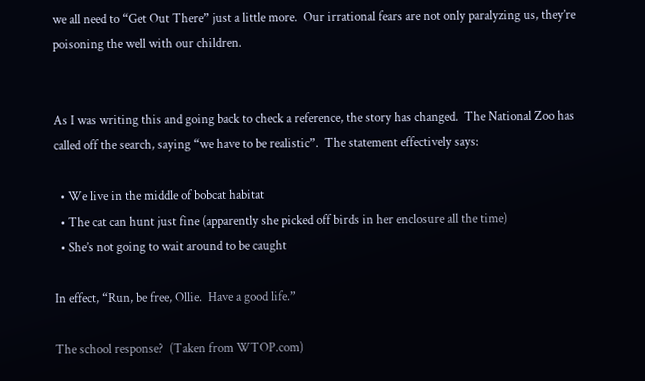we all need to “Get Out There” just a little more.  Our irrational fears are not only paralyzing us, they’re poisoning the well with our children.


As I was writing this and going back to check a reference, the story has changed.  The National Zoo has called off the search, saying “we have to be realistic”.  The statement effectively says:

  • We live in the middle of bobcat habitat
  • The cat can hunt just fine (apparently she picked off birds in her enclosure all the time)
  • She’s not going to wait around to be caught

In effect, “Run, be free, Ollie.  Have a good life.”

The school response?  (Taken from WTOP.com)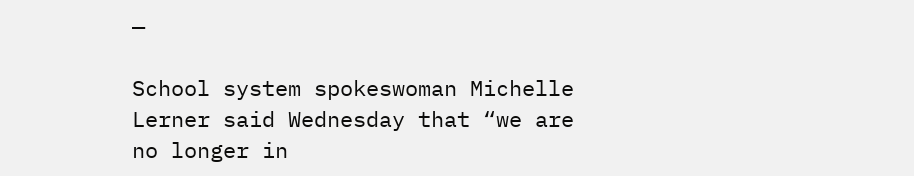—

School system spokeswoman Michelle Lerner said Wednesday that “we are no longer in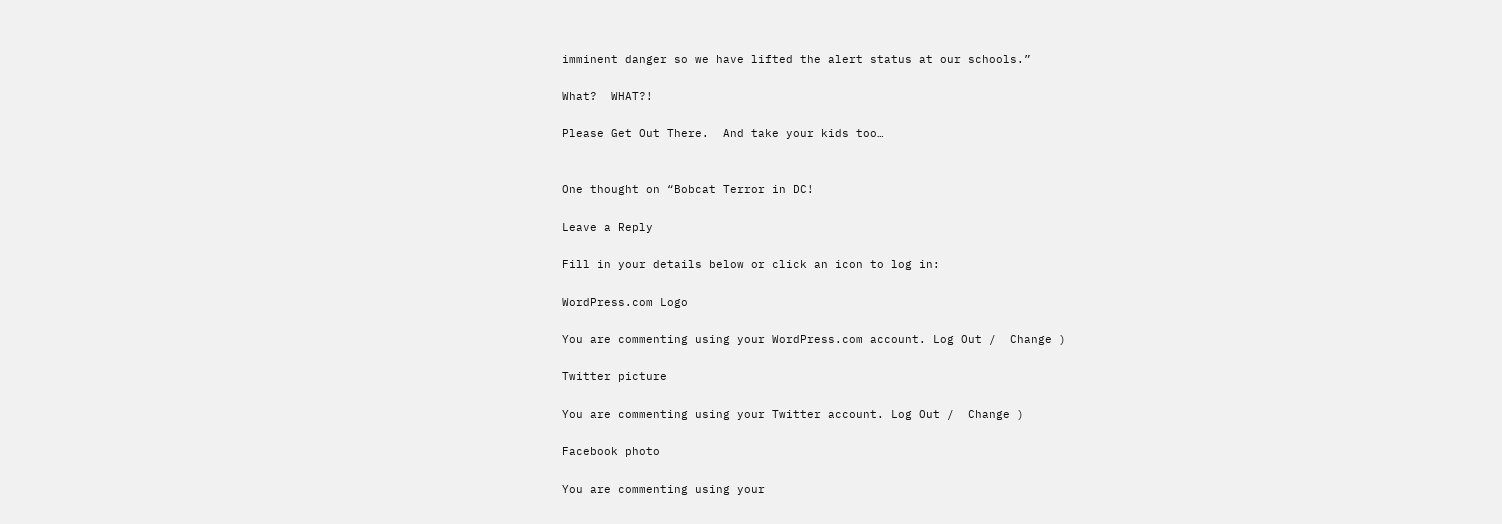imminent danger so we have lifted the alert status at our schools.”

What?  WHAT?!

Please Get Out There.  And take your kids too…


One thought on “Bobcat Terror in DC!

Leave a Reply

Fill in your details below or click an icon to log in:

WordPress.com Logo

You are commenting using your WordPress.com account. Log Out /  Change )

Twitter picture

You are commenting using your Twitter account. Log Out /  Change )

Facebook photo

You are commenting using your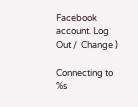Facebook account. Log Out /  Change )

Connecting to %s